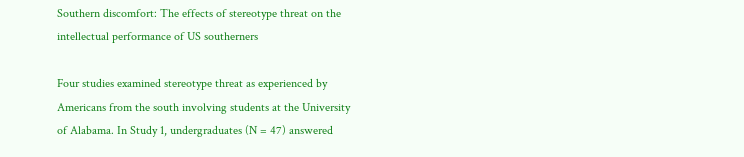Southern discomfort: The effects of stereotype threat on the intellectual performance of US southerners

Four studies examined stereotype threat as experienced by Americans from the south involving students at the University of Alabama. In Study 1, undergraduates (N = 47) answered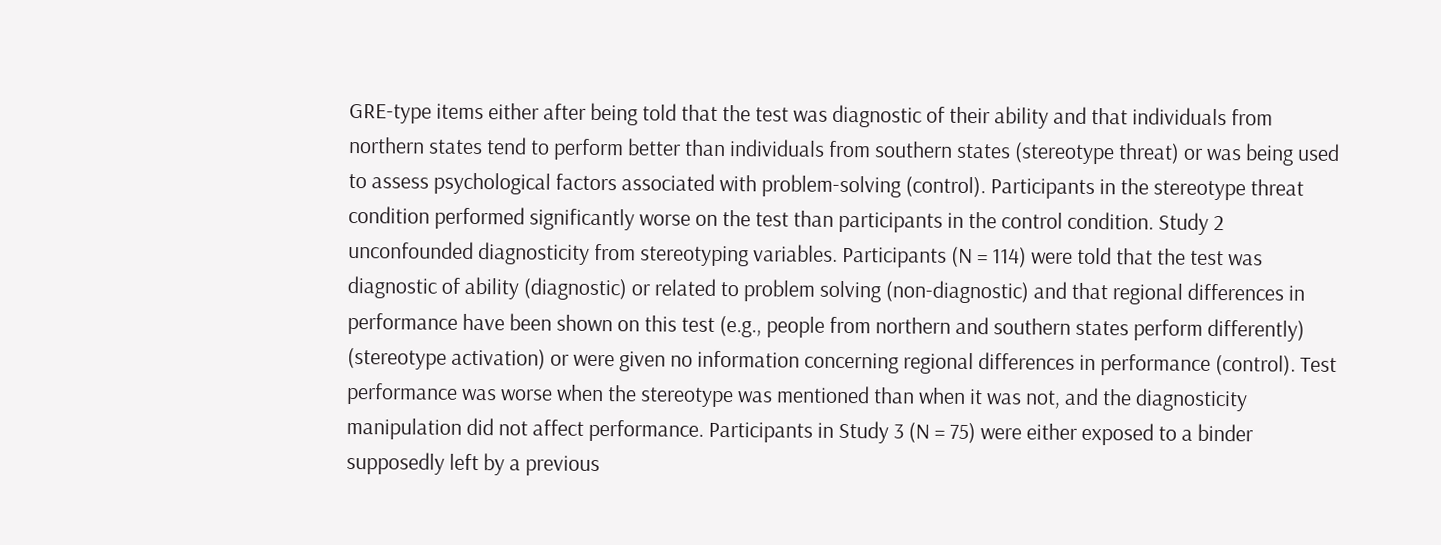GRE-type items either after being told that the test was diagnostic of their ability and that individuals from northern states tend to perform better than individuals from southern states (stereotype threat) or was being used to assess psychological factors associated with problem-solving (control). Participants in the stereotype threat condition performed significantly worse on the test than participants in the control condition. Study 2 unconfounded diagnosticity from stereotyping variables. Participants (N = 114) were told that the test was diagnostic of ability (diagnostic) or related to problem solving (non-diagnostic) and that regional differences in performance have been shown on this test (e.g., people from northern and southern states perform differently) (stereotype activation) or were given no information concerning regional differences in performance (control). Test performance was worse when the stereotype was mentioned than when it was not, and the diagnosticity manipulation did not affect performance. Participants in Study 3 (N = 75) were either exposed to a binder supposedly left by a previous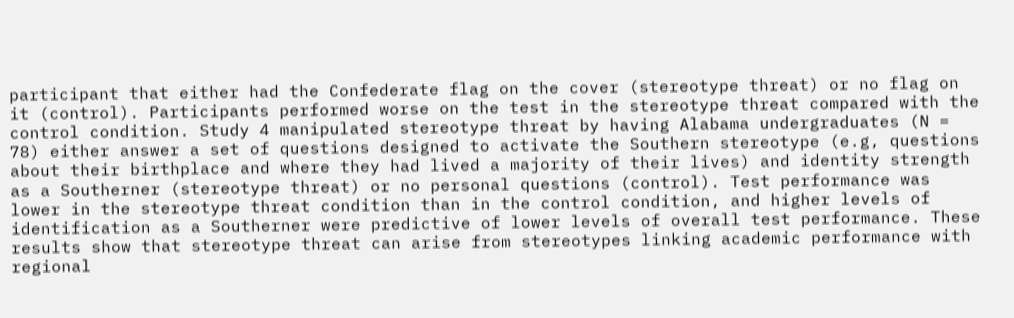participant that either had the Confederate flag on the cover (stereotype threat) or no flag on it (control). Participants performed worse on the test in the stereotype threat compared with the control condition. Study 4 manipulated stereotype threat by having Alabama undergraduates (N = 78) either answer a set of questions designed to activate the Southern stereotype (e.g, questions about their birthplace and where they had lived a majority of their lives) and identity strength as a Southerner (stereotype threat) or no personal questions (control). Test performance was lower in the stereotype threat condition than in the control condition, and higher levels of identification as a Southerner were predictive of lower levels of overall test performance. These results show that stereotype threat can arise from stereotypes linking academic performance with regional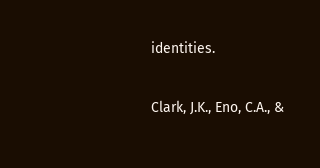identities.

Clark, J.K., Eno, C.A., &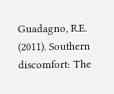Guadagno, R.E. (2011). Southern discomfort: The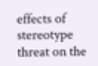effects of stereotype threat on the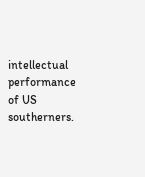intellectual performance of US southerners.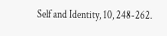Self and Identity, 10, 248-262.